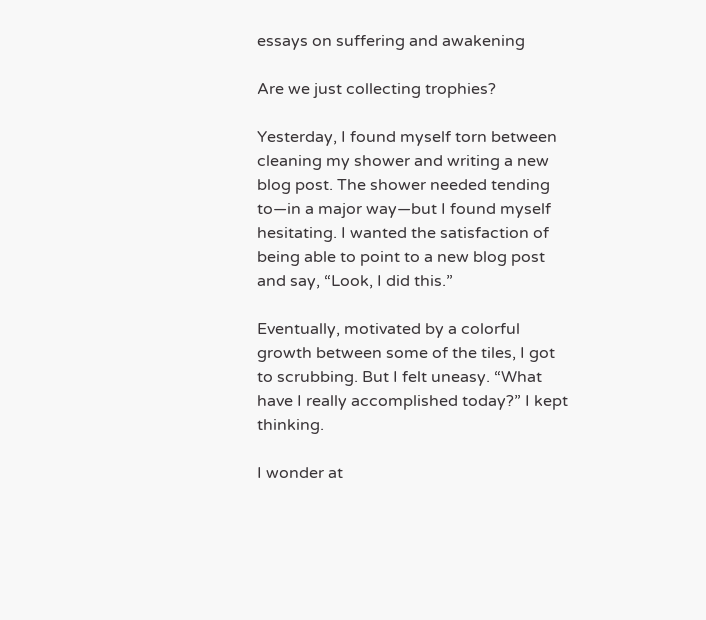essays on suffering and awakening

Are we just collecting trophies?

Yesterday, I found myself torn between cleaning my shower and writing a new blog post. The shower needed tending to—in a major way—but I found myself hesitating. I wanted the satisfaction of being able to point to a new blog post and say, “Look, I did this.”

Eventually, motivated by a colorful growth between some of the tiles, I got to scrubbing. But I felt uneasy. “What have I really accomplished today?” I kept thinking.

I wonder at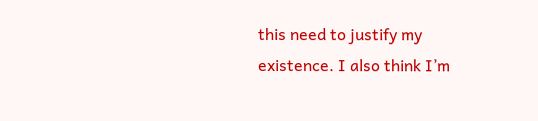this need to justify my existence. I also think I’m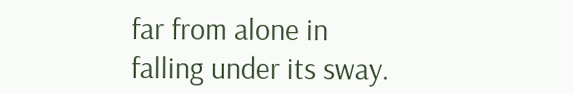far from alone in falling under its sway.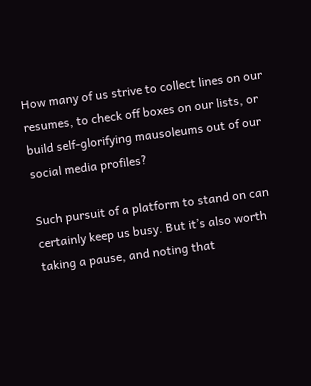How many of us strive to collect lines on our resumes, to check off boxes on our lists, or build self-glorifying mausoleums out of our social media profiles?

Such pursuit of a platform to stand on can certainly keep us busy. But it’s also worth taking a pause, and noting that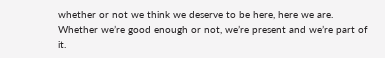whether or not we think we deserve to be here, here we are. Whether we’re good enough or not, we’re present and we’re part of it.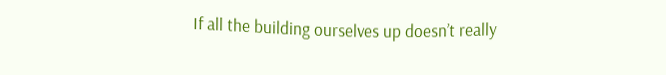If all the building ourselves up doesn’t really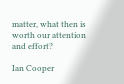matter, what then is worth our attention and effort?

Ian Cooper